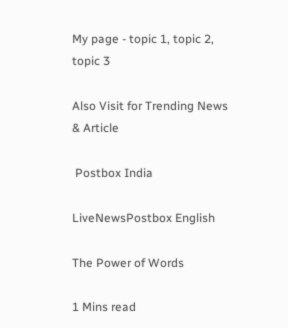My page - topic 1, topic 2, topic 3

Also Visit for Trending News & Article

 Postbox India

LiveNewsPostbox English

The Power of Words

1 Mins read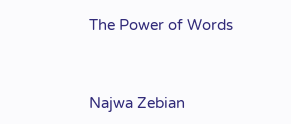The Power of Words


Najwa Zebian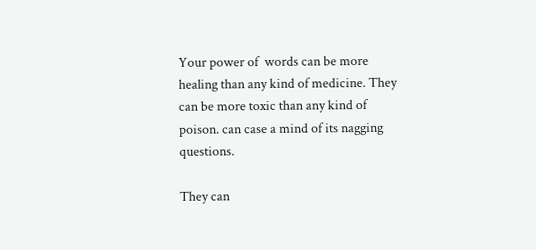Your power of  words can be more healing than any kind of medicine. They can be more toxic than any kind of poison. can case a mind of its nagging questions.

They can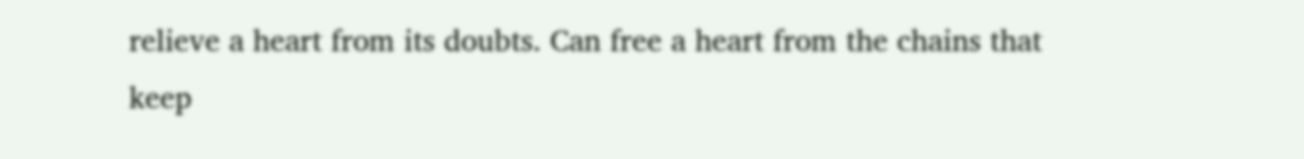relieve a heart from its doubts. Can free a heart from the chains that keep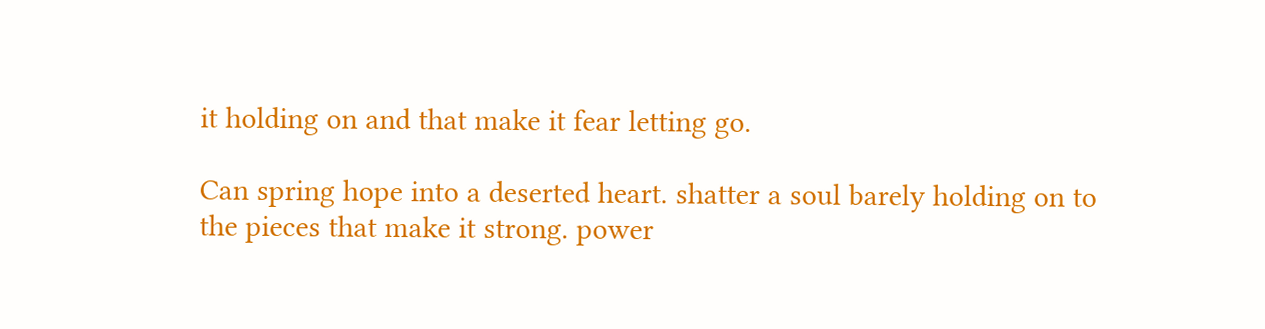it holding on and that make it fear letting go.

Can spring hope into a deserted heart. shatter a soul barely holding on to the pieces that make it strong. power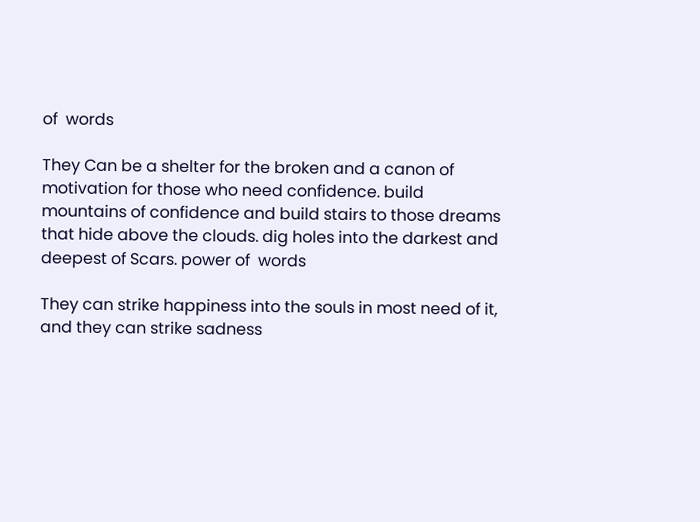of  words

They Can be a shelter for the broken and a canon of motivation for those who need confidence. build mountains of confidence and build stairs to those dreams that hide above the clouds. dig holes into the darkest and deepest of Scars. power of  words

They can strike happiness into the souls in most need of it, and they can strike sadness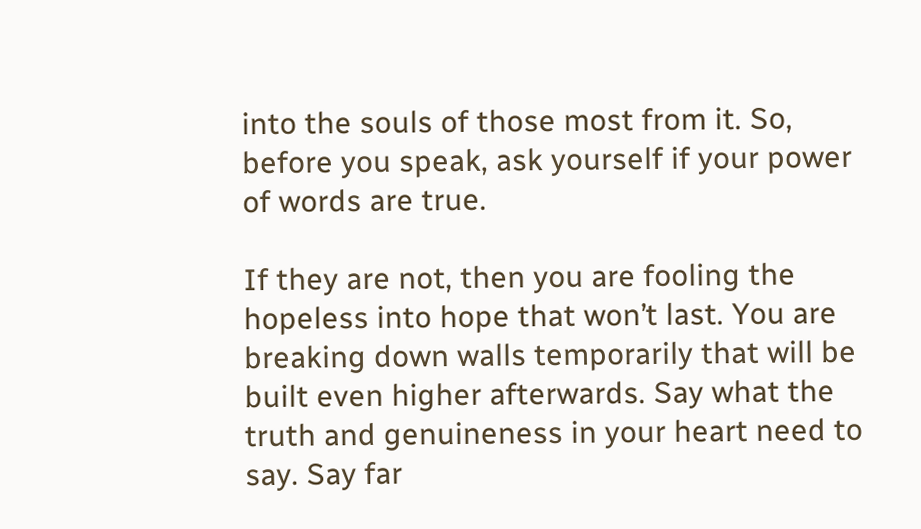into the souls of those most from it. So, before you speak, ask yourself if your power of words are true.

If they are not, then you are fooling the hopeless into hope that won’t last. You are breaking down walls temporarily that will be built even higher afterwards. Say what the truth and genuineness in your heart need to say. Say far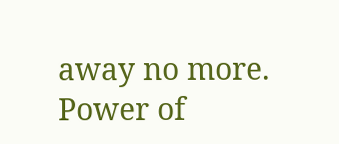away no more. Power of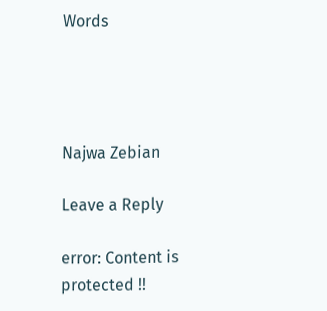Words




Najwa Zebian

Leave a Reply

error: Content is protected !!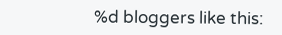%d bloggers like this: